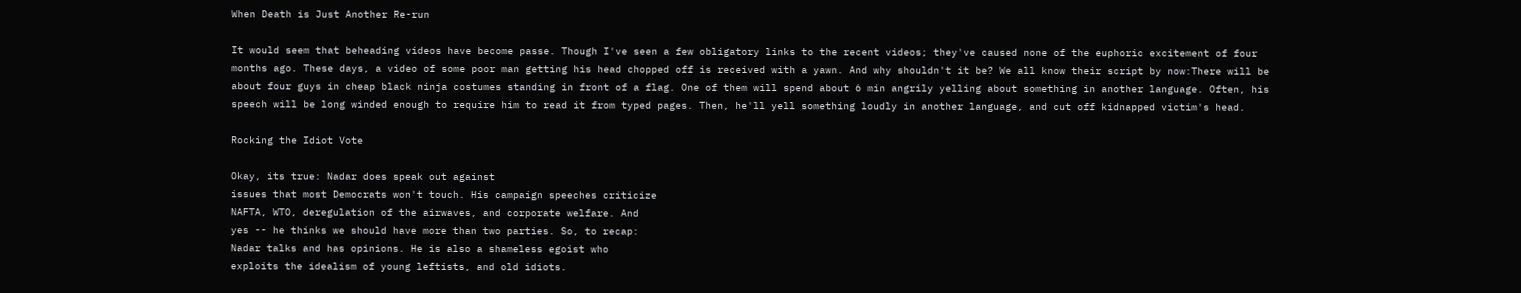When Death is Just Another Re-run

It would seem that beheading videos have become passe. Though I've seen a few obligatory links to the recent videos; they've caused none of the euphoric excitement of four months ago. These days, a video of some poor man getting his head chopped off is received with a yawn. And why shouldn't it be? We all know their script by now:There will be about four guys in cheap black ninja costumes standing in front of a flag. One of them will spend about 6 min angrily yelling about something in another language. Often, his speech will be long winded enough to require him to read it from typed pages. Then, he'll yell something loudly in another language, and cut off kidnapped victim's head.

Rocking the Idiot Vote

Okay, its true: Nadar does speak out against
issues that most Democrats won't touch. His campaign speeches criticize
NAFTA, WTO, deregulation of the airwaves, and corporate welfare. And
yes -- he thinks we should have more than two parties. So, to recap:
Nadar talks and has opinions. He is also a shameless egoist who
exploits the idealism of young leftists, and old idiots.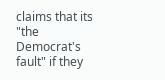claims that its "the Democrat's fault" if they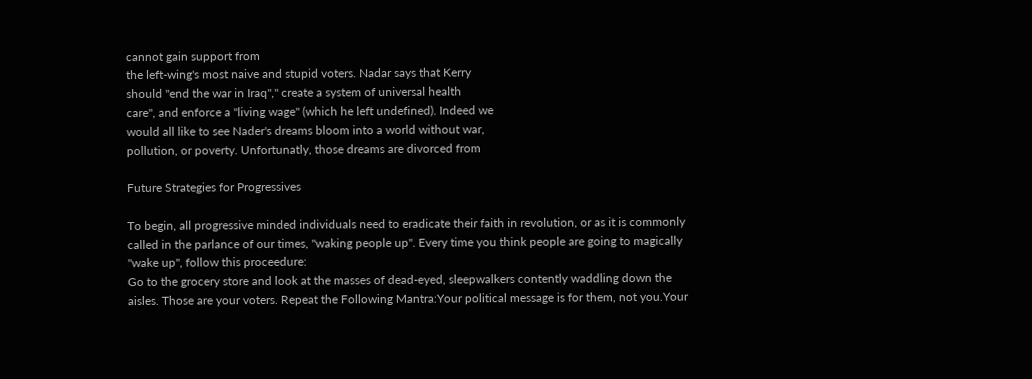cannot gain support from
the left-wing's most naive and stupid voters. Nadar says that Kerry
should "end the war in Iraq"," create a system of universal health
care", and enforce a "living wage" (which he left undefined). Indeed we
would all like to see Nader's dreams bloom into a world without war,
pollution, or poverty. Unfortunatly, those dreams are divorced from

Future Strategies for Progressives

To begin, all progressive minded individuals need to eradicate their faith in revolution, or as it is commonly called in the parlance of our times, "waking people up". Every time you think people are going to magically "wake up", follow this proceedure:
Go to the grocery store and look at the masses of dead-eyed, sleepwalkers contently waddling down the aisles. Those are your voters. Repeat the Following Mantra:Your political message is for them, not you.Your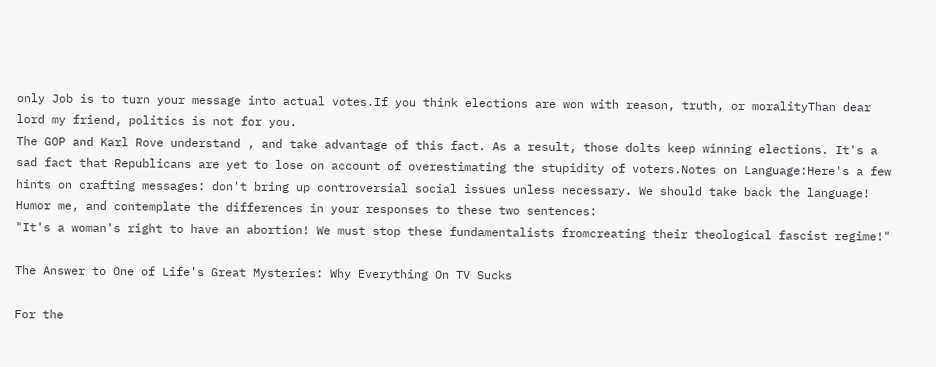only Job is to turn your message into actual votes.If you think elections are won with reason, truth, or moralityThan dear lord my friend, politics is not for you.
The GOP and Karl Rove understand , and take advantage of this fact. As a result, those dolts keep winning elections. It's a sad fact that Republicans are yet to lose on account of overestimating the stupidity of voters.Notes on Language:Here's a few hints on crafting messages: don't bring up controversial social issues unless necessary. We should take back the language! Humor me, and contemplate the differences in your responses to these two sentences:
"It's a woman's right to have an abortion! We must stop these fundamentalists fromcreating their theological fascist regime!"

The Answer to One of Life's Great Mysteries: Why Everything On TV Sucks

For the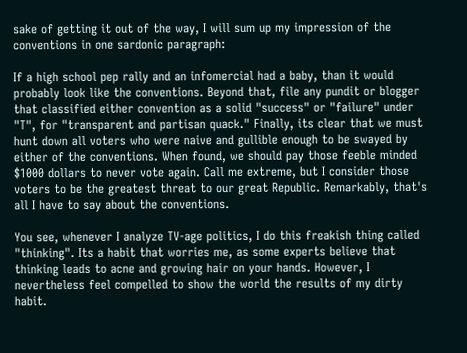sake of getting it out of the way, I will sum up my impression of the conventions in one sardonic paragraph:

If a high school pep rally and an infomercial had a baby, than it would probably look like the conventions. Beyond that, file any pundit or blogger that classified either convention as a solid "success" or "failure" under "T", for "transparent and partisan quack." Finally, its clear that we must hunt down all voters who were naive and gullible enough to be swayed by either of the conventions. When found, we should pay those feeble minded $1000 dollars to never vote again. Call me extreme, but I consider those voters to be the greatest threat to our great Republic. Remarkably, that's all I have to say about the conventions.

You see, whenever I analyze TV-age politics, I do this freakish thing called "thinking". Its a habit that worries me, as some experts believe that thinking leads to acne and growing hair on your hands. However, I nevertheless feel compelled to show the world the results of my dirty habit.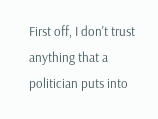First off, I don't trust anything that a politician puts into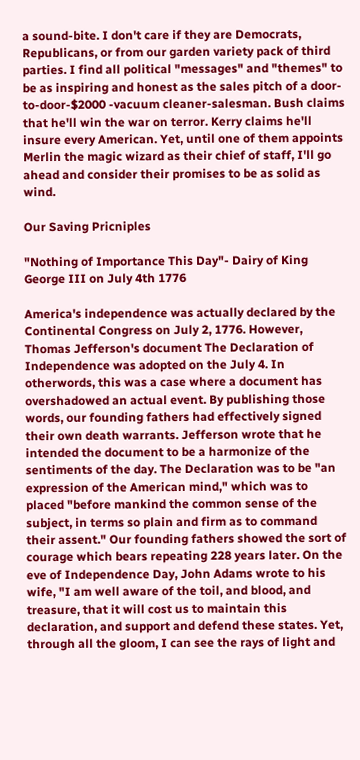a sound-bite. I don't care if they are Democrats, Republicans, or from our garden variety pack of third parties. I find all political "messages" and "themes" to be as inspiring and honest as the sales pitch of a door-to-door-$2000 -vacuum cleaner-salesman. Bush claims that he'll win the war on terror. Kerry claims he'll insure every American. Yet, until one of them appoints Merlin the magic wizard as their chief of staff, I'll go ahead and consider their promises to be as solid as wind.

Our Saving Pricniples

"Nothing of Importance This Day"- Dairy of King George III on July 4th 1776

America's independence was actually declared by the Continental Congress on July 2, 1776. However, Thomas Jefferson's document The Declaration of Independence was adopted on the July 4. In otherwords, this was a case where a document has overshadowed an actual event. By publishing those words, our founding fathers had effectively signed their own death warrants. Jefferson wrote that he intended the document to be a harmonize of the sentiments of the day. The Declaration was to be "an expression of the American mind," which was to placed "before mankind the common sense of the subject, in terms so plain and firm as to command their assent." Our founding fathers showed the sort of courage which bears repeating 228 years later. On the eve of Independence Day, John Adams wrote to his wife, "I am well aware of the toil, and blood, and treasure, that it will cost us to maintain this declaration, and support and defend these states. Yet, through all the gloom, I can see the rays of light and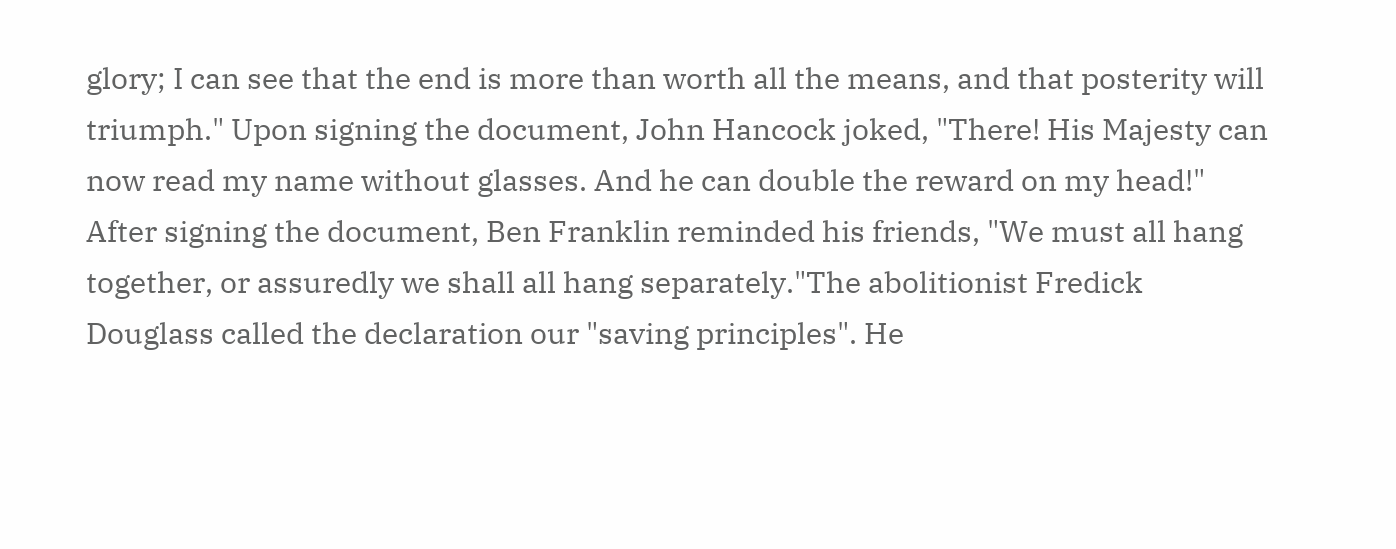glory; I can see that the end is more than worth all the means, and that posterity will triumph." Upon signing the document, John Hancock joked, "There! His Majesty can now read my name without glasses. And he can double the reward on my head!" After signing the document, Ben Franklin reminded his friends, "We must all hang together, or assuredly we shall all hang separately."The abolitionist Fredick Douglass called the declaration our "saving principles". He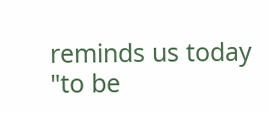reminds us today "to be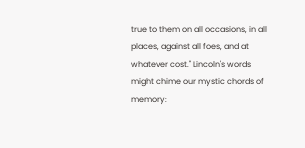true to them on all occasions, in all places, against all foes, and at whatever cost." Lincoln's words might chime our mystic chords of memory: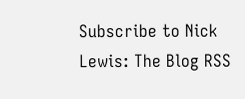Subscribe to Nick Lewis: The Blog RSS